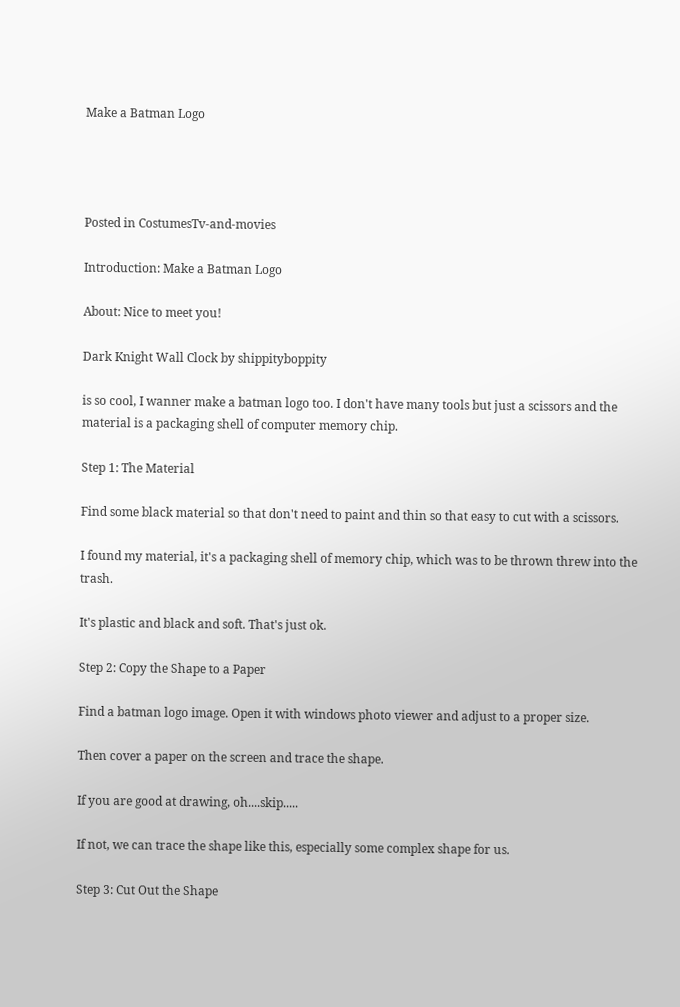Make a Batman Logo




Posted in CostumesTv-and-movies

Introduction: Make a Batman Logo

About: Nice to meet you!

Dark Knight Wall Clock by shippityboppity

is so cool, I wanner make a batman logo too. I don't have many tools but just a scissors and the material is a packaging shell of computer memory chip.

Step 1: The Material

Find some black material so that don't need to paint and thin so that easy to cut with a scissors.

I found my material, it's a packaging shell of memory chip, which was to be thrown threw into the trash.

It's plastic and black and soft. That's just ok.

Step 2: Copy the Shape to a Paper

Find a batman logo image. Open it with windows photo viewer and adjust to a proper size.

Then cover a paper on the screen and trace the shape.

If you are good at drawing, oh....skip.....

If not, we can trace the shape like this, especially some complex shape for us.

Step 3: Cut Out the Shape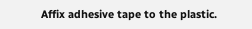Affix adhesive tape to the plastic.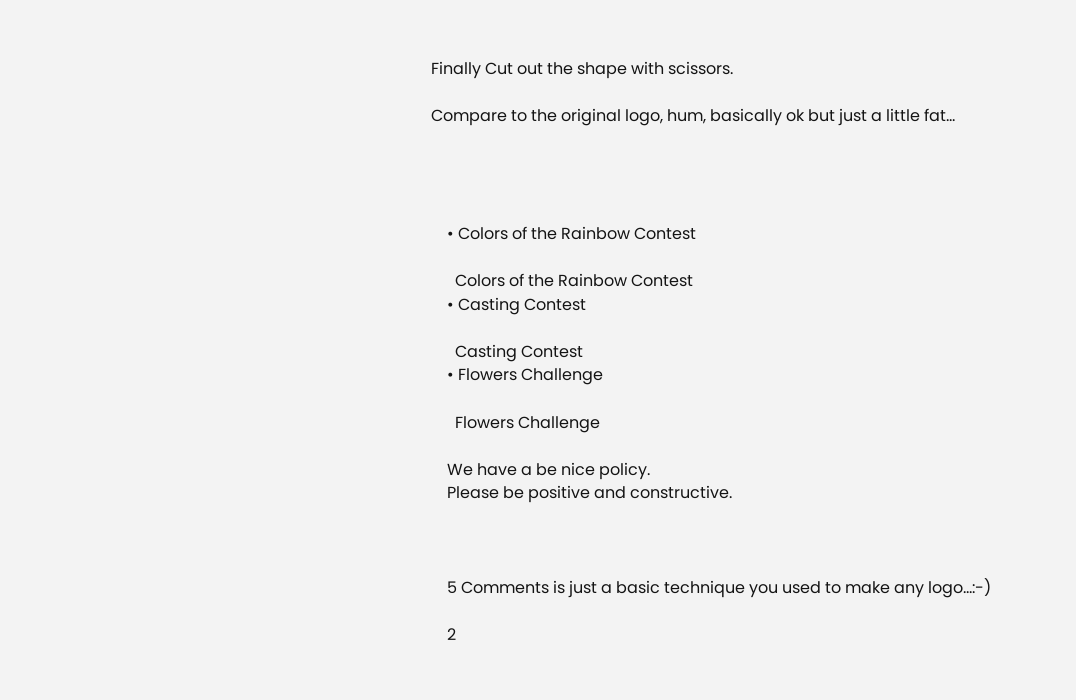Finally Cut out the shape with scissors.

Compare to the original logo, hum, basically ok but just a little fat...




    • Colors of the Rainbow Contest

      Colors of the Rainbow Contest
    • Casting Contest

      Casting Contest
    • Flowers Challenge

      Flowers Challenge

    We have a be nice policy.
    Please be positive and constructive.



    5 Comments is just a basic technique you used to make any logo...:-)

    2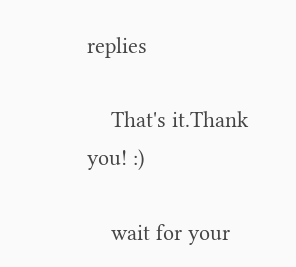replies

    That's it.Thank you! :)

    wait for your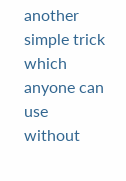another simple trick which anyone can use without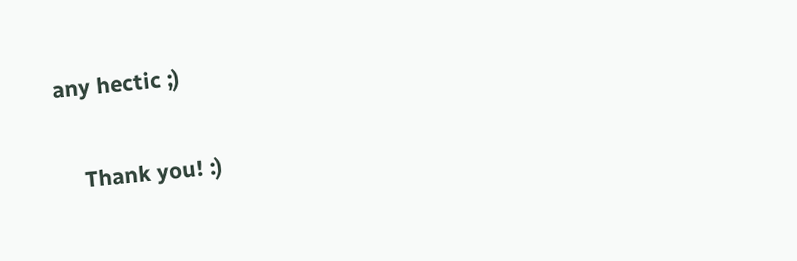any hectic ;)

    Thank you! :)